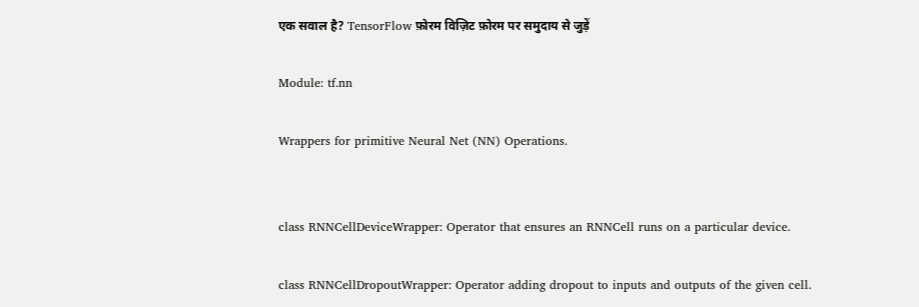एक सवाल है? TensorFlow फ़ोरम विज़िट फ़ोरम पर समुदाय से जुड़ें

Module: tf.nn

Wrappers for primitive Neural Net (NN) Operations.


class RNNCellDeviceWrapper: Operator that ensures an RNNCell runs on a particular device.

class RNNCellDropoutWrapper: Operator adding dropout to inputs and outputs of the given cell.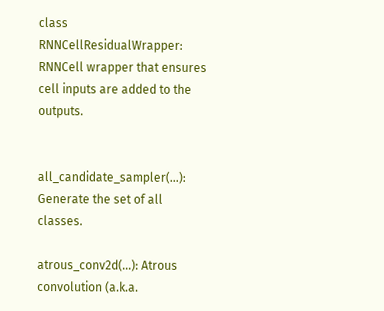class RNNCellResidualWrapper: RNNCell wrapper that ensures cell inputs are added to the outputs.


all_candidate_sampler(...): Generate the set of all classes.

atrous_conv2d(...): Atrous convolution (a.k.a.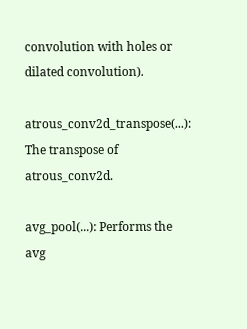convolution with holes or dilated convolution).

atrous_conv2d_transpose(...): The transpose of atrous_conv2d.

avg_pool(...): Performs the avg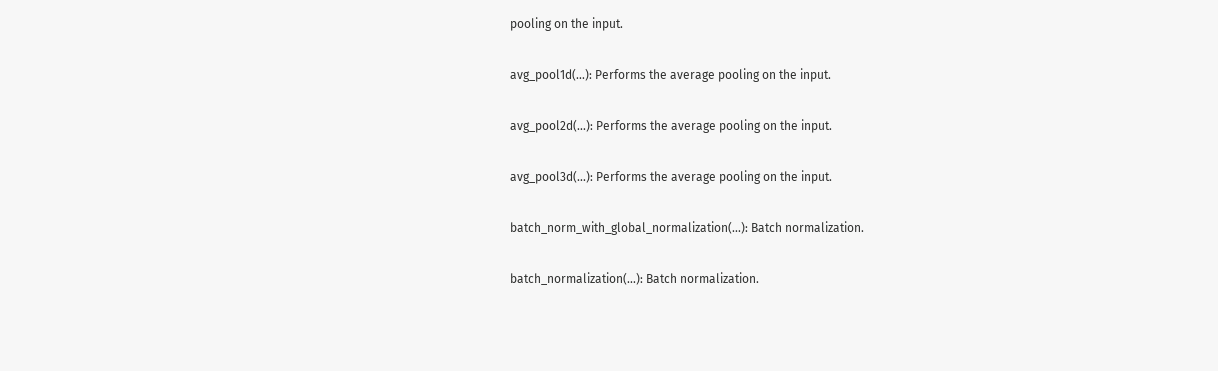pooling on the input.

avg_pool1d(...): Performs the average pooling on the input.

avg_pool2d(...): Performs the average pooling on the input.

avg_pool3d(...): Performs the average pooling on the input.

batch_norm_with_global_normalization(...): Batch normalization.

batch_normalization(...): Batch normalization.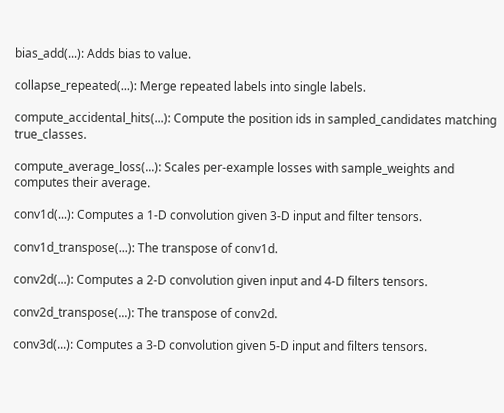bias_add(...): Adds bias to value.

collapse_repeated(...): Merge repeated labels into single labels.

compute_accidental_hits(...): Compute the position ids in sampled_candidates matching true_classes.

compute_average_loss(...): Scales per-example losses with sample_weights and computes their average.

conv1d(...): Computes a 1-D convolution given 3-D input and filter tensors.

conv1d_transpose(...): The transpose of conv1d.

conv2d(...): Computes a 2-D convolution given input and 4-D filters tensors.

conv2d_transpose(...): The transpose of conv2d.

conv3d(...): Computes a 3-D convolution given 5-D input and filters tensors.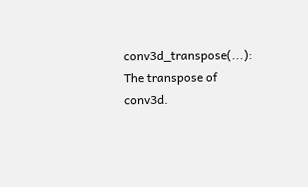conv3d_transpose(...): The transpose of conv3d.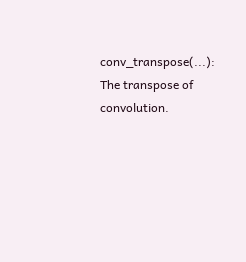conv_transpose(...): The transpose of convolution.